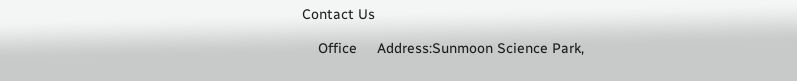Contact Us

    Office     Address:Sunmoon Science Park,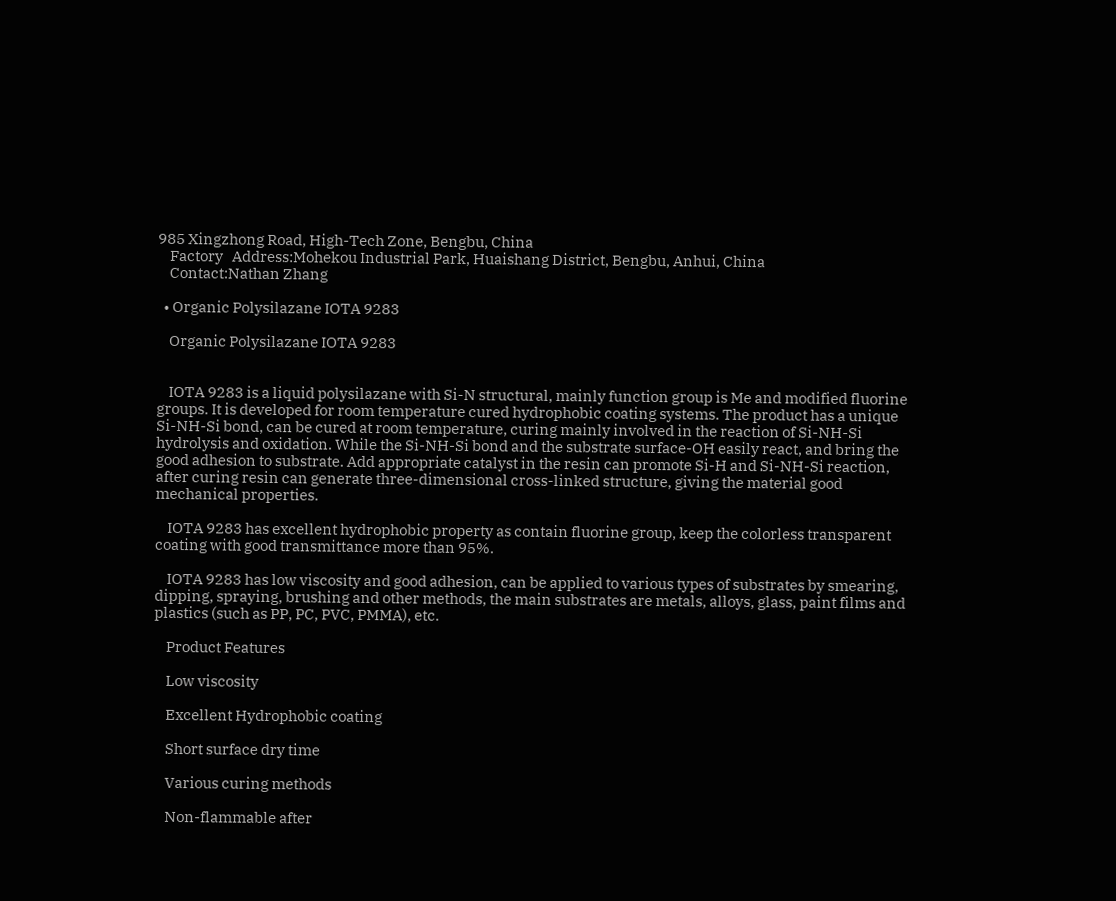985 Xingzhong Road, High-Tech Zone, Bengbu, China
    Factory   Address:Mohekou Industrial Park, Huaishang District, Bengbu, Anhui, China
    Contact:Nathan Zhang

  • Organic Polysilazane IOTA 9283

    Organic Polysilazane IOTA 9283


    IOTA 9283 is a liquid polysilazane with Si-N structural, mainly function group is Me and modified fluorine groups. It is developed for room temperature cured hydrophobic coating systems. The product has a unique Si-NH-Si bond, can be cured at room temperature, curing mainly involved in the reaction of Si-NH-Si hydrolysis and oxidation. While the Si-NH-Si bond and the substrate surface-OH easily react, and bring the good adhesion to substrate. Add appropriate catalyst in the resin can promote Si-H and Si-NH-Si reaction, after curing resin can generate three-dimensional cross-linked structure, giving the material good mechanical properties.

    IOTA 9283 has excellent hydrophobic property as contain fluorine group, keep the colorless transparent coating with good transmittance more than 95%.

    IOTA 9283 has low viscosity and good adhesion, can be applied to various types of substrates by smearing, dipping, spraying, brushing and other methods, the main substrates are metals, alloys, glass, paint films and plastics (such as PP, PC, PVC, PMMA), etc.

    Product Features

    Low viscosity

    Excellent Hydrophobic coating

    Short surface dry time

    Various curing methods

    Non-flammable after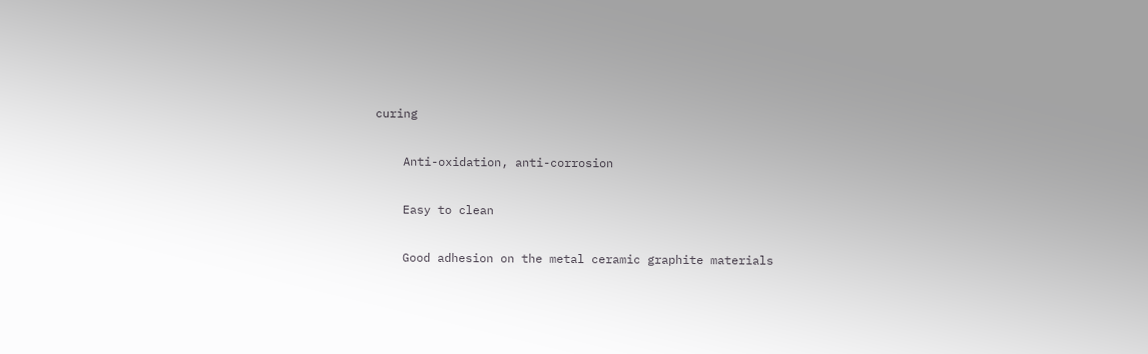curing

    Anti-oxidation, anti-corrosion

    Easy to clean

    Good adhesion on the metal ceramic graphite materials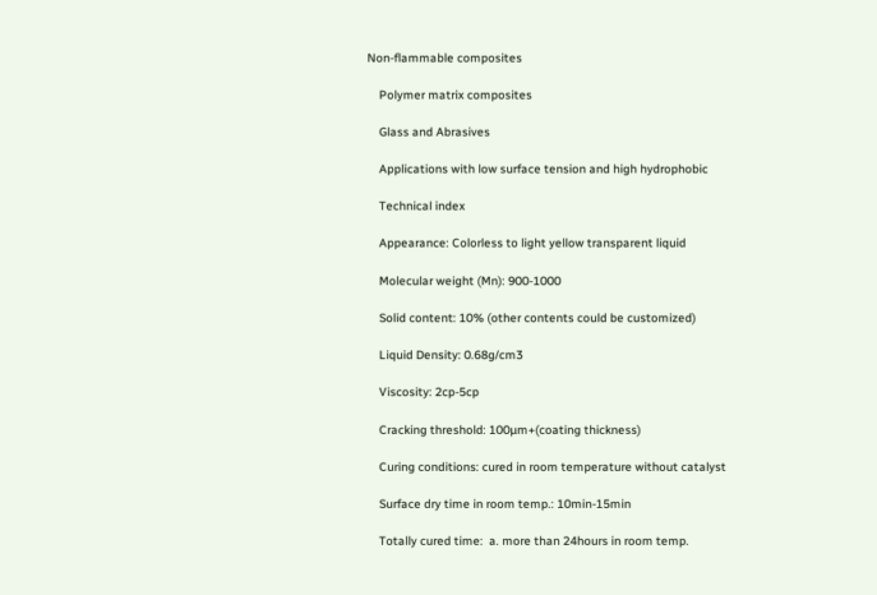Non-flammable composites

    Polymer matrix composites

    Glass and Abrasives

    Applications with low surface tension and high hydrophobic

    Technical index

    Appearance: Colorless to light yellow transparent liquid

    Molecular weight (Mn): 900-1000

    Solid content: 10% (other contents could be customized)

    Liquid Density: 0.68g/cm3

    Viscosity: 2cp-5cp

    Cracking threshold: 100µm+(coating thickness)

    Curing conditions: cured in room temperature without catalyst

    Surface dry time in room temp.: 10min-15min

    Totally cured time:  a. more than 24hours in room temp.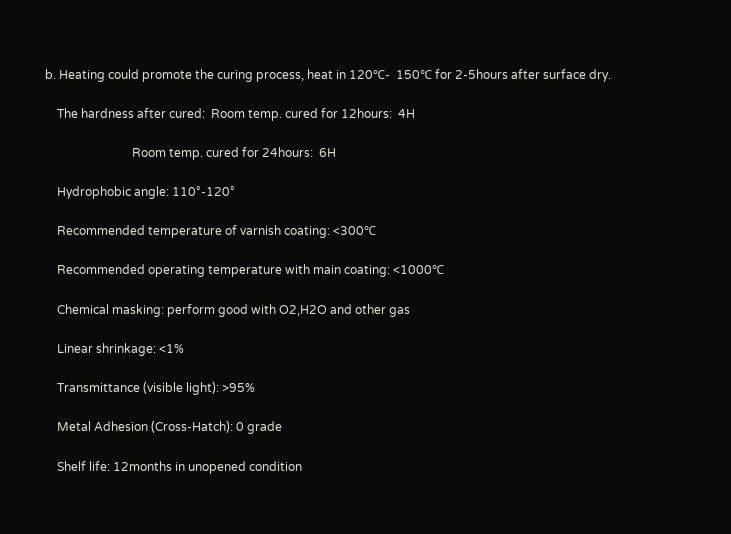b. Heating could promote the curing process, heat in 120℃-  150℃ for 2-5hours after surface dry.

    The hardness after cured:  Room temp. cured for 12hours:  4H

                             Room temp. cured for 24hours:  6H

    Hydrophobic angle: 110°-120°

    Recommended temperature of varnish coating: <300℃

    Recommended operating temperature with main coating: <1000℃

    Chemical masking: perform good with O2,H2O and other gas

    Linear shrinkage: <1%

    Transmittance (visible light): >95%

    Metal Adhesion (Cross-Hatch): 0 grade

    Shelf life: 12months in unopened condition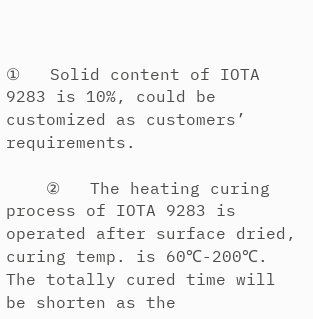①   Solid content of IOTA 9283 is 10%, could be customized as customers’ requirements.

    ②   The heating curing process of IOTA 9283 is operated after surface dried, curing temp. is 60℃-200℃. The totally cured time will be shorten as the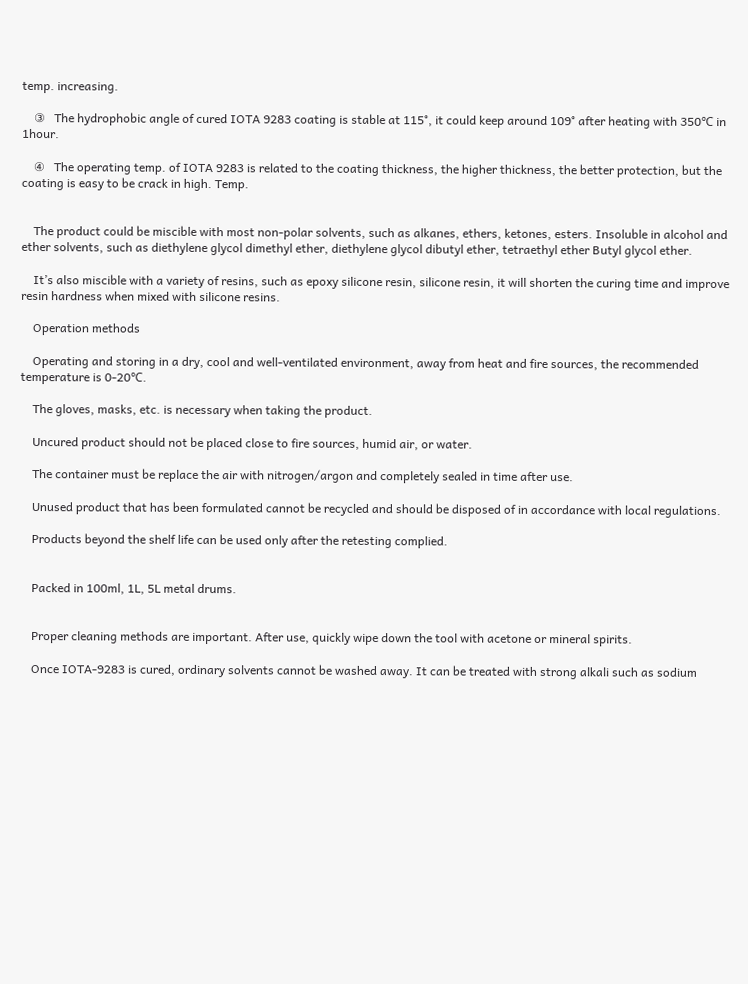temp. increasing.

    ③   The hydrophobic angle of cured IOTA 9283 coating is stable at 115°, it could keep around 109° after heating with 350℃ in 1hour.

    ④   The operating temp. of IOTA 9283 is related to the coating thickness, the higher thickness, the better protection, but the coating is easy to be crack in high. Temp.


    The product could be miscible with most non-polar solvents, such as alkanes, ethers, ketones, esters. Insoluble in alcohol and ether solvents, such as diethylene glycol dimethyl ether, diethylene glycol dibutyl ether, tetraethyl ether Butyl glycol ether.

    It’s also miscible with a variety of resins, such as epoxy silicone resin, silicone resin, it will shorten the curing time and improve resin hardness when mixed with silicone resins.

    Operation methods

    Operating and storing in a dry, cool and well-ventilated environment, away from heat and fire sources, the recommended temperature is 0-20℃.

    The gloves, masks, etc. is necessary when taking the product.

    Uncured product should not be placed close to fire sources, humid air, or water.

    The container must be replace the air with nitrogen/argon and completely sealed in time after use.

    Unused product that has been formulated cannot be recycled and should be disposed of in accordance with local regulations.

    Products beyond the shelf life can be used only after the retesting complied.


    Packed in 100ml, 1L, 5L metal drums.


    Proper cleaning methods are important. After use, quickly wipe down the tool with acetone or mineral spirits.

    Once IOTA-9283 is cured, ordinary solvents cannot be washed away. It can be treated with strong alkali such as sodium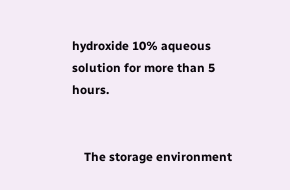hydroxide 10% aqueous solution for more than 5 hours.


    The storage environment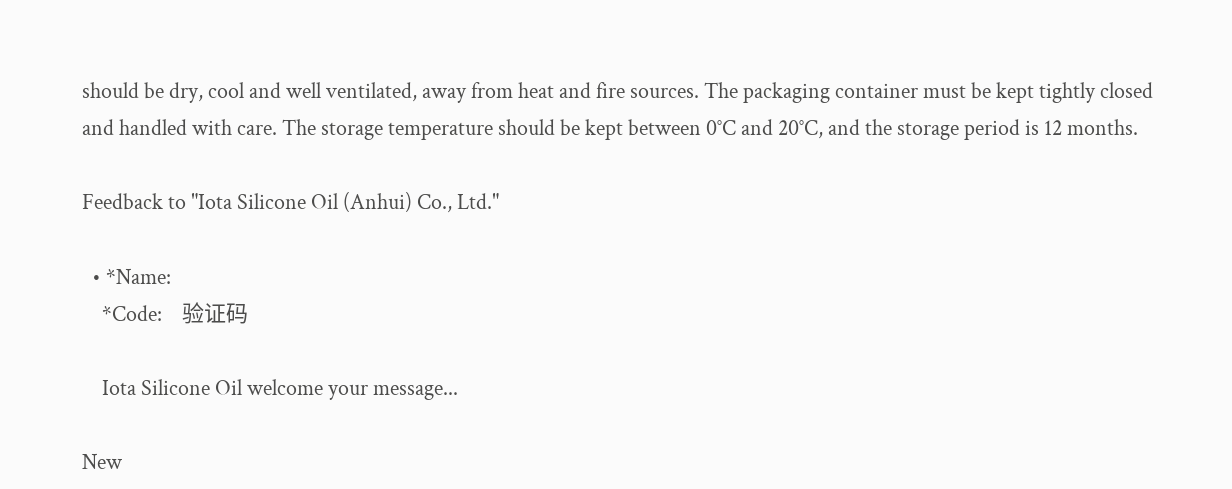should be dry, cool and well ventilated, away from heat and fire sources. The packaging container must be kept tightly closed and handled with care. The storage temperature should be kept between 0°C and 20°C, and the storage period is 12 months.

Feedback to "Iota Silicone Oil (Anhui) Co., Ltd."

  • *Name:
    *Code:    验证码

    Iota Silicone Oil welcome your message...

New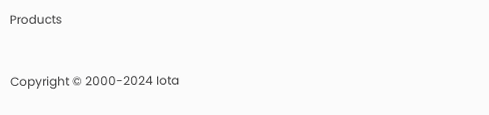Products


Copyright © 2000-2024 Iota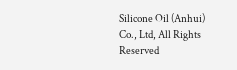Silicone Oil (Anhui) Co., Ltd, All Rights Reserved